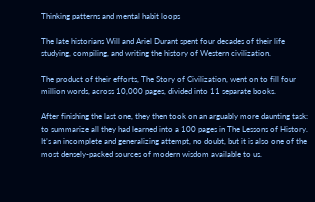Thinking patterns and mental habit loops

The late historians Will and Ariel Durant spent four decades of their life studying, compiling, and writing the history of Western civilization.

The product of their efforts, The Story of Civilization, went on to fill four million words, across 10,000 pages, divided into 11 separate books.

After finishing the last one, they then took on an arguably more daunting task: to summarize all they had learned into a 100 pages in The Lessons of History. It’s an incomplete and generalizing attempt, no doubt, but it is also one of the most densely-packed sources of modern wisdom available to us.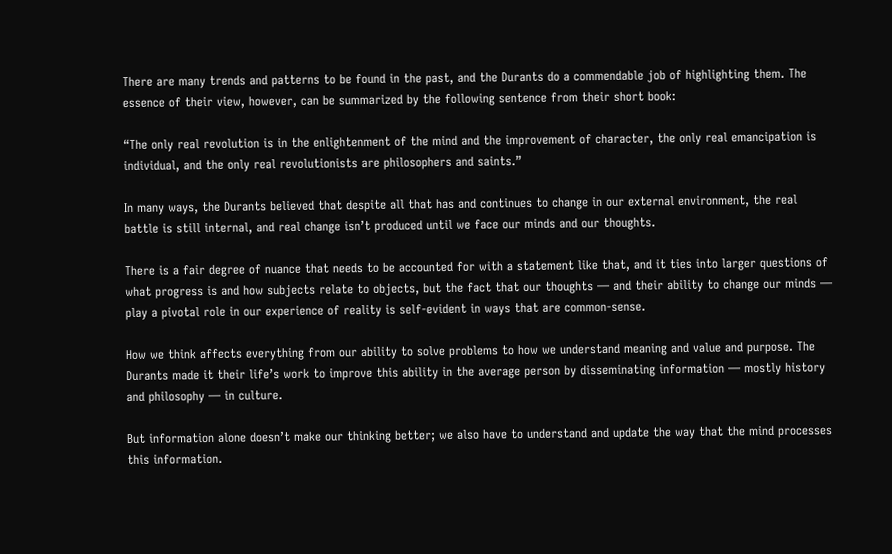There are many trends and patterns to be found in the past, and the Durants do a commendable job of highlighting them. The essence of their view, however, can be summarized by the following sentence from their short book:

“The only real revolution is in the enlightenment of the mind and the improvement of character, the only real emancipation is individual, and the only real revolutionists are philosophers and saints.”

In many ways, the Durants believed that despite all that has and continues to change in our external environment, the real battle is still internal, and real change isn’t produced until we face our minds and our thoughts.

There is a fair degree of nuance that needs to be accounted for with a statement like that, and it ties into larger questions of what progress is and how subjects relate to objects, but the fact that our thoughts — and their ability to change our minds — play a pivotal role in our experience of reality is self-evident in ways that are common-sense.

How we think affects everything from our ability to solve problems to how we understand meaning and value and purpose. The Durants made it their life’s work to improve this ability in the average person by disseminating information — mostly history and philosophy — in culture.

But information alone doesn’t make our thinking better; we also have to understand and update the way that the mind processes this information.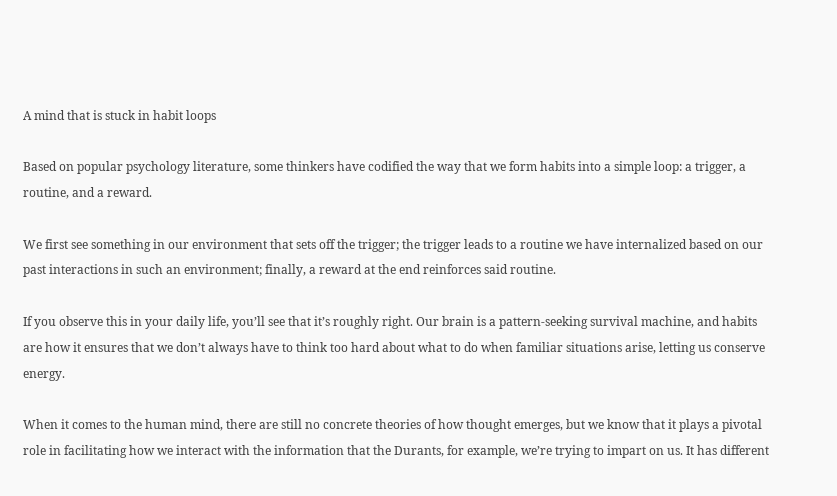A mind that is stuck in habit loops

Based on popular psychology literature, some thinkers have codified the way that we form habits into a simple loop: a trigger, a routine, and a reward.

We first see something in our environment that sets off the trigger; the trigger leads to a routine we have internalized based on our past interactions in such an environment; finally, a reward at the end reinforces said routine.

If you observe this in your daily life, you’ll see that it’s roughly right. Our brain is a pattern-seeking survival machine, and habits are how it ensures that we don’t always have to think too hard about what to do when familiar situations arise, letting us conserve energy.

When it comes to the human mind, there are still no concrete theories of how thought emerges, but we know that it plays a pivotal role in facilitating how we interact with the information that the Durants, for example, we’re trying to impart on us. It has different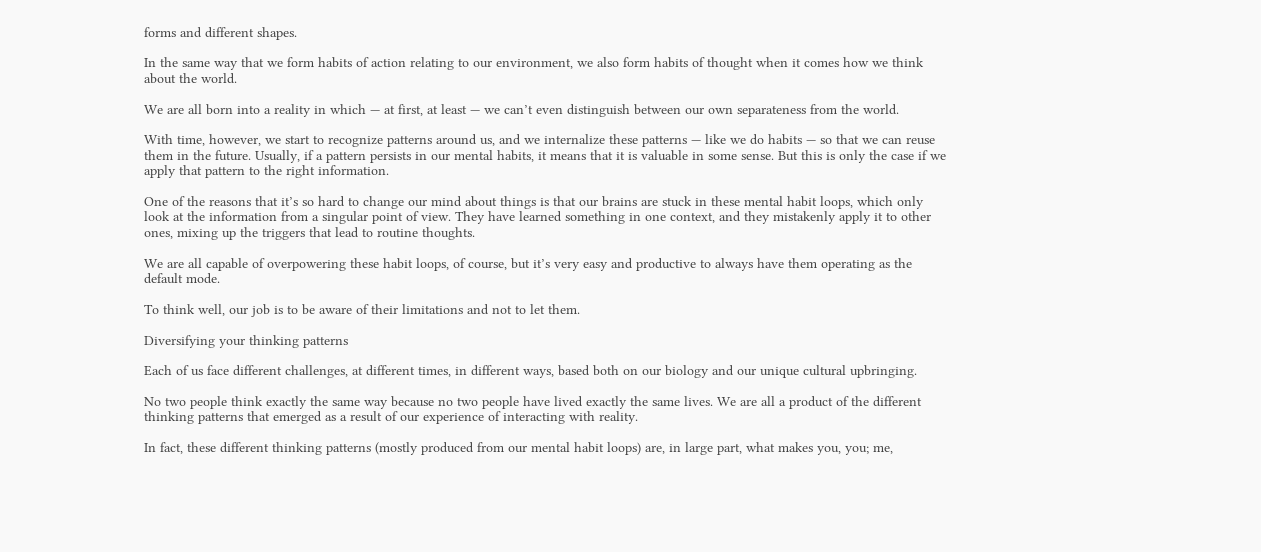forms and different shapes.

In the same way that we form habits of action relating to our environment, we also form habits of thought when it comes how we think about the world.

We are all born into a reality in which — at first, at least — we can’t even distinguish between our own separateness from the world.

With time, however, we start to recognize patterns around us, and we internalize these patterns — like we do habits — so that we can reuse them in the future. Usually, if a pattern persists in our mental habits, it means that it is valuable in some sense. But this is only the case if we apply that pattern to the right information.

One of the reasons that it’s so hard to change our mind about things is that our brains are stuck in these mental habit loops, which only look at the information from a singular point of view. They have learned something in one context, and they mistakenly apply it to other ones, mixing up the triggers that lead to routine thoughts.

We are all capable of overpowering these habit loops, of course, but it’s very easy and productive to always have them operating as the default mode.

To think well, our job is to be aware of their limitations and not to let them.

Diversifying your thinking patterns

Each of us face different challenges, at different times, in different ways, based both on our biology and our unique cultural upbringing.

No two people think exactly the same way because no two people have lived exactly the same lives. We are all a product of the different thinking patterns that emerged as a result of our experience of interacting with reality.

In fact, these different thinking patterns (mostly produced from our mental habit loops) are, in large part, what makes you, you; me,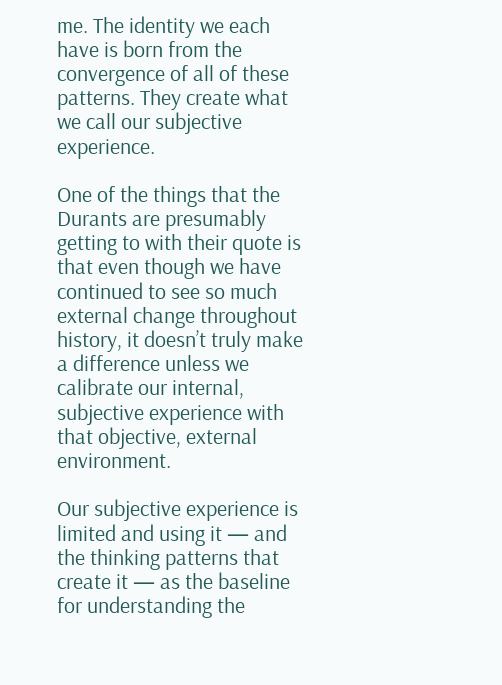me. The identity we each have is born from the convergence of all of these patterns. They create what we call our subjective experience.

One of the things that the Durants are presumably getting to with their quote is that even though we have continued to see so much external change throughout history, it doesn’t truly make a difference unless we calibrate our internal, subjective experience with that objective, external environment.

Our subjective experience is limited and using it — and the thinking patterns that create it — as the baseline for understanding the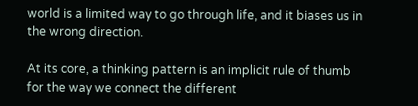world is a limited way to go through life, and it biases us in the wrong direction.

At its core, a thinking pattern is an implicit rule of thumb for the way we connect the different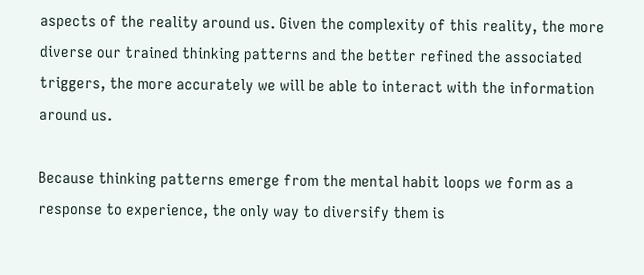aspects of the reality around us. Given the complexity of this reality, the more diverse our trained thinking patterns and the better refined the associated triggers, the more accurately we will be able to interact with the information around us.

Because thinking patterns emerge from the mental habit loops we form as a response to experience, the only way to diversify them is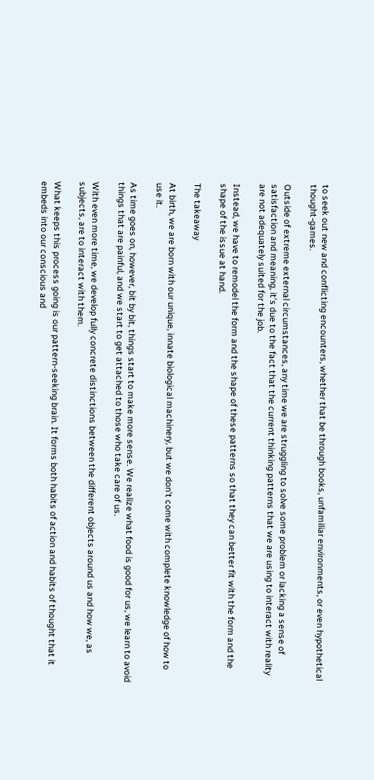to seek out new and conflicting encounters, whether that be through books, unfamiliar environments, or even hypothetical thought-games.

Outside of extreme external circumstances, any time we are struggling to solve some problem or lacking a sense of satisfaction and meaning, it’s due to the fact that the current thinking patterns that we are using to interact with reality are not adequately suited for the job.

Instead, we have to remodel the form and the shape of these patterns so that they can better fit with the form and the shape of the issue at hand.

The takeaway

At birth, we are born with our unique, innate biological machinery, but we don’t come with complete knowledge of how to use it.

As time goes on, however, bit by bit, things start to make more sense. We realize what food is good for us, we learn to avoid things that are painful, and we start to get attached to those who take care of us.

With even more time, we develop fully concrete distinctions between the different objects around us and how we, as subjects, are to interact with them.

What keeps this process going is our pattern-seeking brain. It forms both habits of action and habits of thought that it embeds into our conscious and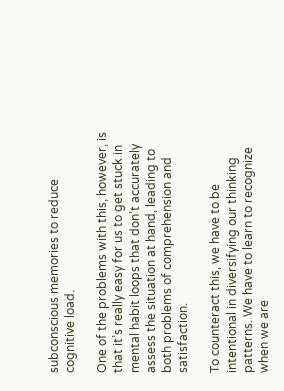subconscious memories to reduce cognitive load.

One of the problems with this, however, is that it’s really easy for us to get stuck in mental habit loops that don’t accurately assess the situation at hand, leading to both problems of comprehension and satisfaction.

To counteract this, we have to be intentional in diversifying our thinking patterns. We have to learn to recognize when we are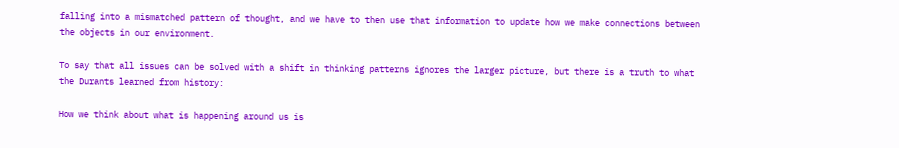falling into a mismatched pattern of thought, and we have to then use that information to update how we make connections between the objects in our environment.

To say that all issues can be solved with a shift in thinking patterns ignores the larger picture, but there is a truth to what the Durants learned from history:

How we think about what is happening around us is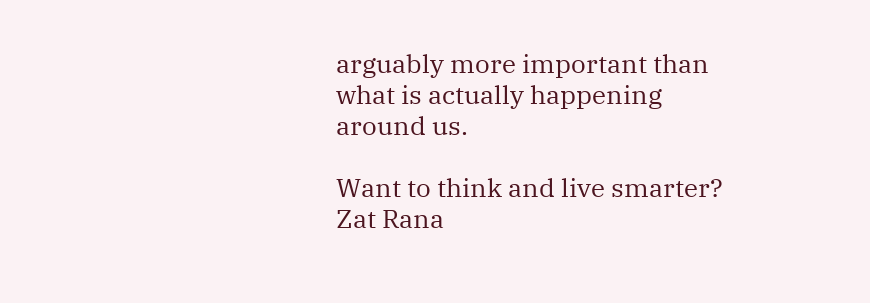arguably more important than what is actually happening around us.

Want to think and live smarter? Zat Rana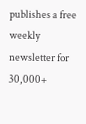publishes a free weekly newsletter for 30,000+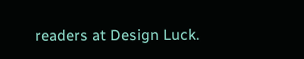readers at Design Luck.